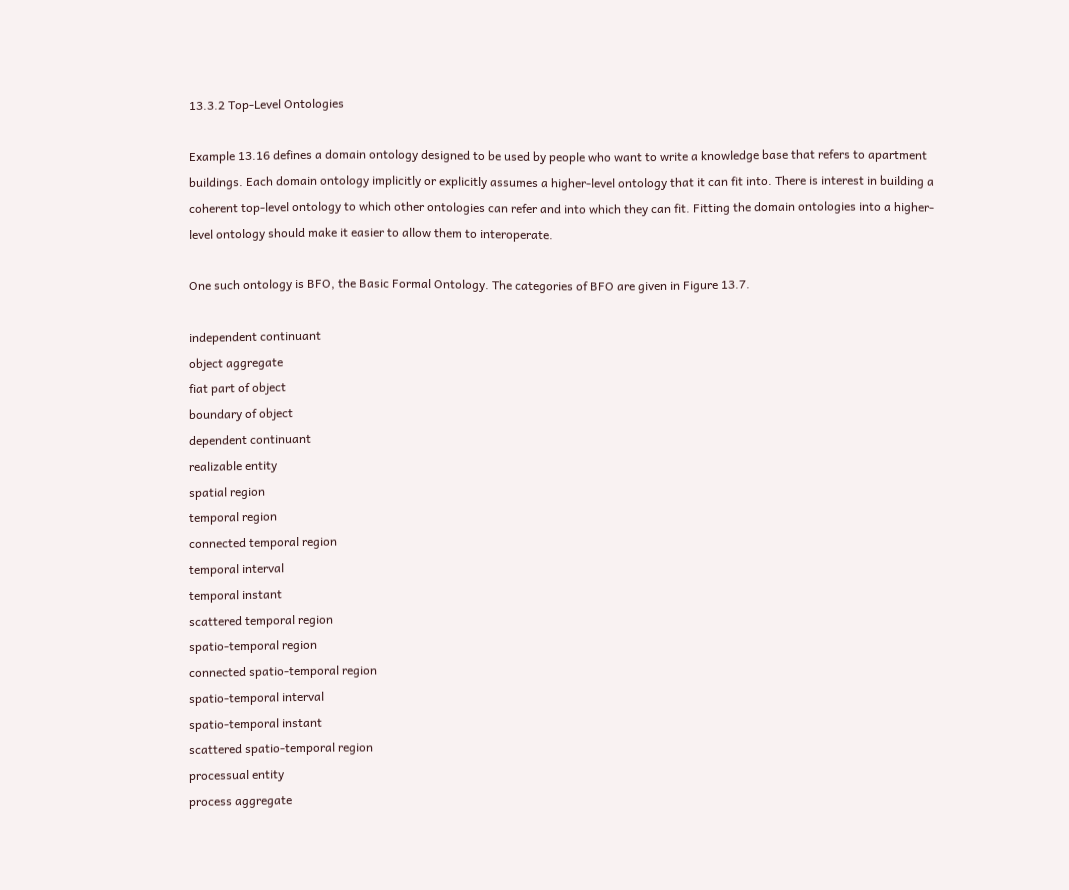13.3.2 Top-Level Ontologies

Example 13.16 defines a domain ontology designed to be used by people who want to write a knowledge base that refers to apartment buildings. Each domain ontology implicitly or explicitly assumes a higher-level ontology that it can fit into. There is interest in building a coherent top-level ontology to which other ontologies can refer and into which they can fit. Fitting the domain ontologies into a higher-level ontology should make it easier to allow them to interoperate.

One such ontology is BFO, the Basic Formal Ontology. The categories of BFO are given in Figure 13.7.

independent continuant
object aggregate
fiat part of object
boundary of object
dependent continuant
realizable entity
spatial region
temporal region
connected temporal region
temporal interval
temporal instant
scattered temporal region
spatio-temporal region
connected spatio-temporal region
spatio-temporal interval
spatio-temporal instant
scattered spatio-temporal region
processual entity
process aggregate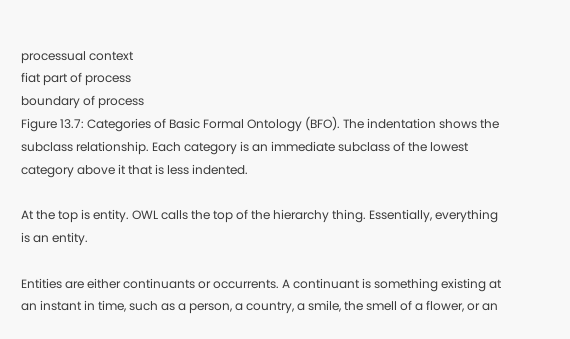processual context
fiat part of process
boundary of process
Figure 13.7: Categories of Basic Formal Ontology (BFO). The indentation shows the subclass relationship. Each category is an immediate subclass of the lowest category above it that is less indented.

At the top is entity. OWL calls the top of the hierarchy thing. Essentially, everything is an entity.

Entities are either continuants or occurrents. A continuant is something existing at an instant in time, such as a person, a country, a smile, the smell of a flower, or an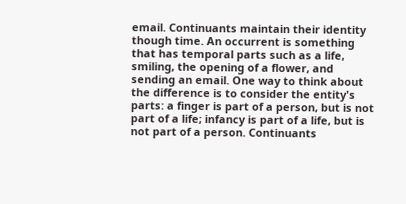email. Continuants maintain their identity though time. An occurrent is something that has temporal parts such as a life, smiling, the opening of a flower, and sending an email. One way to think about the difference is to consider the entity's parts: a finger is part of a person, but is not part of a life; infancy is part of a life, but is not part of a person. Continuants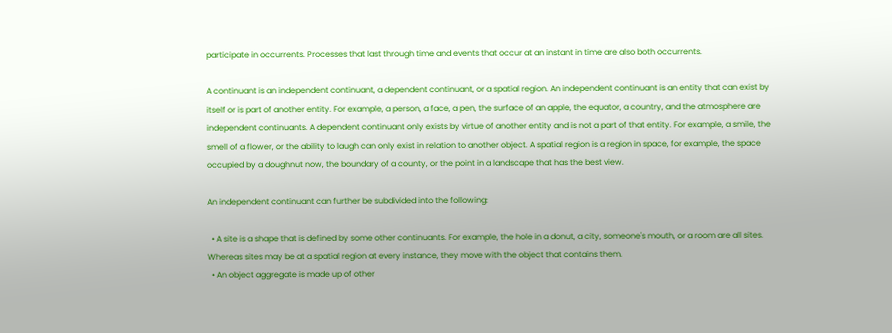participate in occurrents. Processes that last through time and events that occur at an instant in time are also both occurrents.

A continuant is an independent continuant, a dependent continuant, or a spatial region. An independent continuant is an entity that can exist by itself or is part of another entity. For example, a person, a face, a pen, the surface of an apple, the equator, a country, and the atmosphere are independent continuants. A dependent continuant only exists by virtue of another entity and is not a part of that entity. For example, a smile, the smell of a flower, or the ability to laugh can only exist in relation to another object. A spatial region is a region in space, for example, the space occupied by a doughnut now, the boundary of a county, or the point in a landscape that has the best view.

An independent continuant can further be subdivided into the following:

  • A site is a shape that is defined by some other continuants. For example, the hole in a donut, a city, someone's mouth, or a room are all sites. Whereas sites may be at a spatial region at every instance, they move with the object that contains them.
  • An object aggregate is made up of other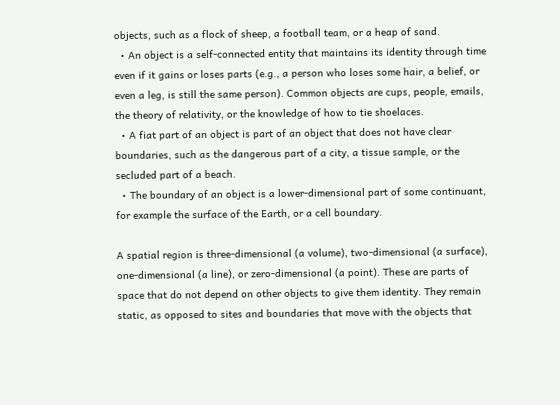objects, such as a flock of sheep, a football team, or a heap of sand.
  • An object is a self-connected entity that maintains its identity through time even if it gains or loses parts (e.g., a person who loses some hair, a belief, or even a leg, is still the same person). Common objects are cups, people, emails, the theory of relativity, or the knowledge of how to tie shoelaces.
  • A fiat part of an object is part of an object that does not have clear boundaries, such as the dangerous part of a city, a tissue sample, or the secluded part of a beach.
  • The boundary of an object is a lower-dimensional part of some continuant, for example the surface of the Earth, or a cell boundary.

A spatial region is three-dimensional (a volume), two-dimensional (a surface), one-dimensional (a line), or zero-dimensional (a point). These are parts of space that do not depend on other objects to give them identity. They remain static, as opposed to sites and boundaries that move with the objects that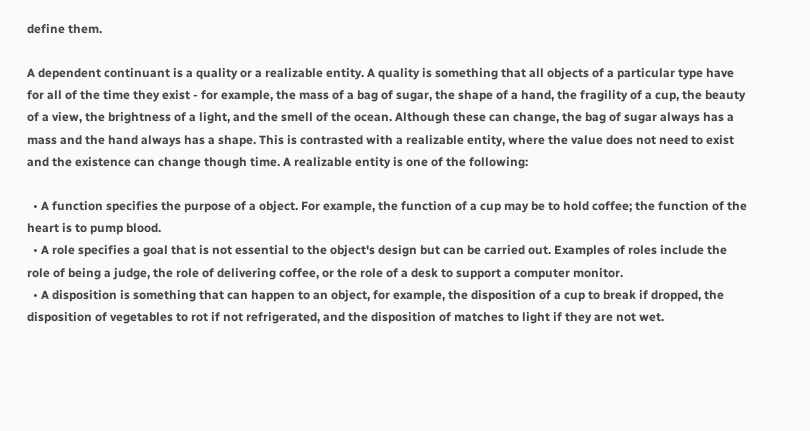define them.

A dependent continuant is a quality or a realizable entity. A quality is something that all objects of a particular type have for all of the time they exist - for example, the mass of a bag of sugar, the shape of a hand, the fragility of a cup, the beauty of a view, the brightness of a light, and the smell of the ocean. Although these can change, the bag of sugar always has a mass and the hand always has a shape. This is contrasted with a realizable entity, where the value does not need to exist and the existence can change though time. A realizable entity is one of the following:

  • A function specifies the purpose of a object. For example, the function of a cup may be to hold coffee; the function of the heart is to pump blood.
  • A role specifies a goal that is not essential to the object's design but can be carried out. Examples of roles include the role of being a judge, the role of delivering coffee, or the role of a desk to support a computer monitor.
  • A disposition is something that can happen to an object, for example, the disposition of a cup to break if dropped, the disposition of vegetables to rot if not refrigerated, and the disposition of matches to light if they are not wet.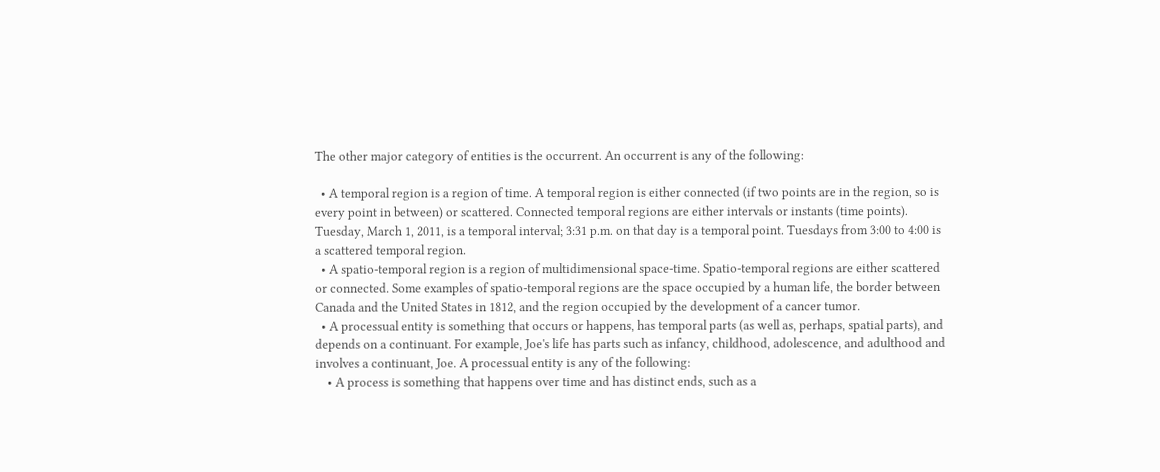The other major category of entities is the occurrent. An occurrent is any of the following:

  • A temporal region is a region of time. A temporal region is either connected (if two points are in the region, so is every point in between) or scattered. Connected temporal regions are either intervals or instants (time points). Tuesday, March 1, 2011, is a temporal interval; 3:31 p.m. on that day is a temporal point. Tuesdays from 3:00 to 4:00 is a scattered temporal region.
  • A spatio-temporal region is a region of multidimensional space-time. Spatio-temporal regions are either scattered or connected. Some examples of spatio-temporal regions are the space occupied by a human life, the border between Canada and the United States in 1812, and the region occupied by the development of a cancer tumor.
  • A processual entity is something that occurs or happens, has temporal parts (as well as, perhaps, spatial parts), and depends on a continuant. For example, Joe's life has parts such as infancy, childhood, adolescence, and adulthood and involves a continuant, Joe. A processual entity is any of the following:
    • A process is something that happens over time and has distinct ends, such as a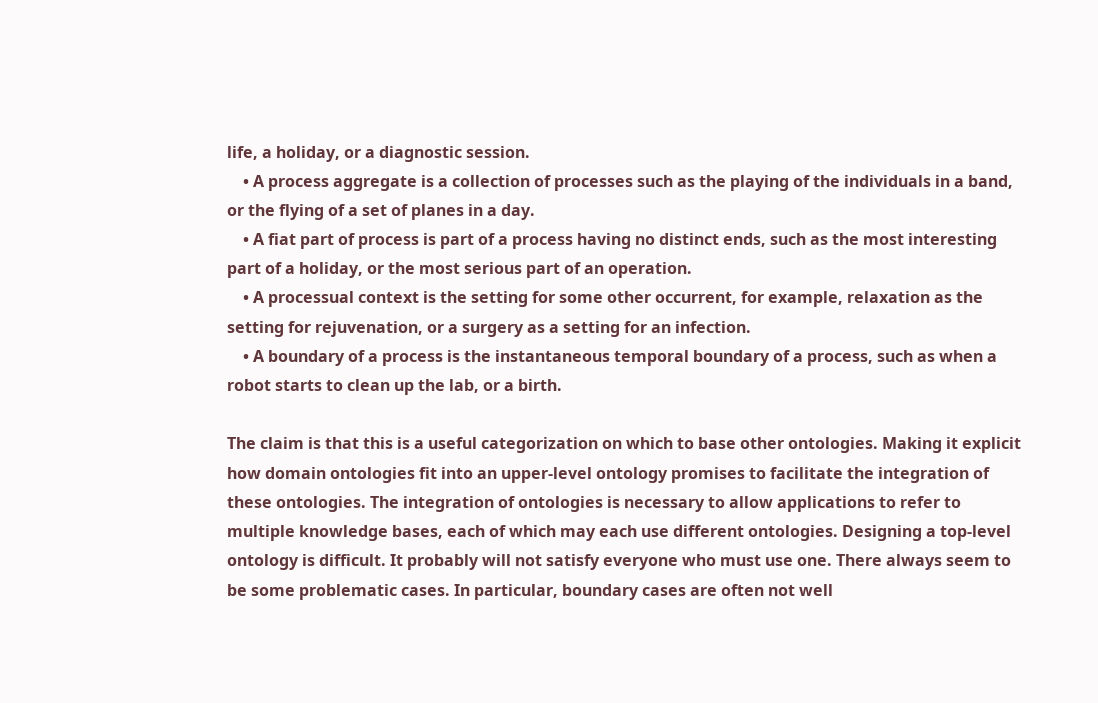life, a holiday, or a diagnostic session.
    • A process aggregate is a collection of processes such as the playing of the individuals in a band, or the flying of a set of planes in a day.
    • A fiat part of process is part of a process having no distinct ends, such as the most interesting part of a holiday, or the most serious part of an operation.
    • A processual context is the setting for some other occurrent, for example, relaxation as the setting for rejuvenation, or a surgery as a setting for an infection.
    • A boundary of a process is the instantaneous temporal boundary of a process, such as when a robot starts to clean up the lab, or a birth.

The claim is that this is a useful categorization on which to base other ontologies. Making it explicit how domain ontologies fit into an upper-level ontology promises to facilitate the integration of these ontologies. The integration of ontologies is necessary to allow applications to refer to multiple knowledge bases, each of which may each use different ontologies. Designing a top-level ontology is difficult. It probably will not satisfy everyone who must use one. There always seem to be some problematic cases. In particular, boundary cases are often not well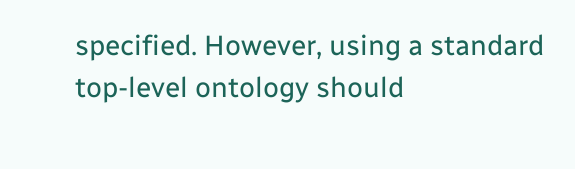specified. However, using a standard top-level ontology should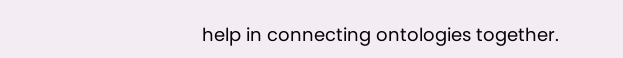help in connecting ontologies together.